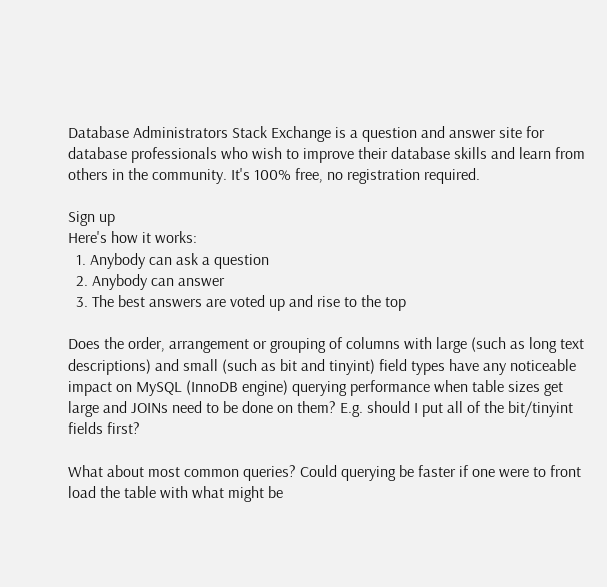Database Administrators Stack Exchange is a question and answer site for database professionals who wish to improve their database skills and learn from others in the community. It's 100% free, no registration required.

Sign up
Here's how it works:
  1. Anybody can ask a question
  2. Anybody can answer
  3. The best answers are voted up and rise to the top

Does the order, arrangement or grouping of columns with large (such as long text descriptions) and small (such as bit and tinyint) field types have any noticeable impact on MySQL (InnoDB engine) querying performance when table sizes get large and JOINs need to be done on them? E.g. should I put all of the bit/tinyint fields first?

What about most common queries? Could querying be faster if one were to front load the table with what might be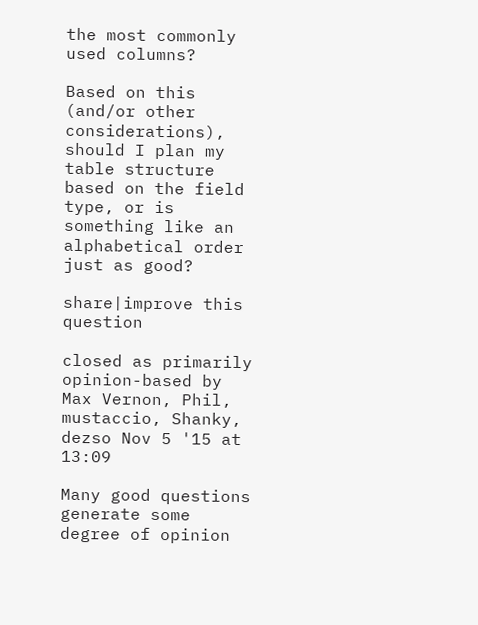the most commonly used columns?

Based on this (and/or other considerations), should I plan my table structure based on the field type, or is something like an alphabetical order just as good?

share|improve this question

closed as primarily opinion-based by Max Vernon, Phil, mustaccio, Shanky, dezso Nov 5 '15 at 13:09

Many good questions generate some degree of opinion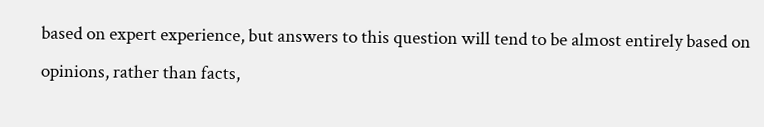based on expert experience, but answers to this question will tend to be almost entirely based on opinions, rather than facts,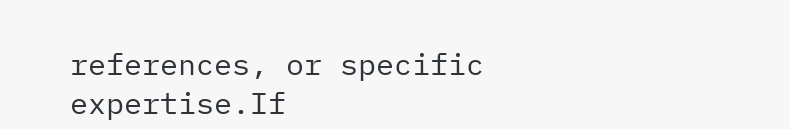references, or specific expertise.If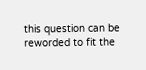this question can be reworded to fit the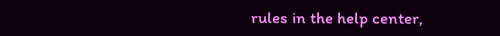rules in the help center,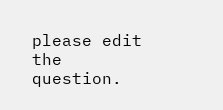please edit the question.